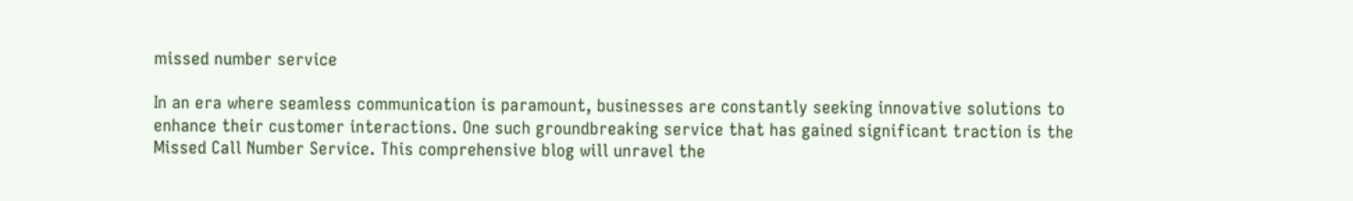missed number service

In an era where seamless communication is paramount, businesses are constantly seeking innovative solutions to enhance their customer interactions. One such groundbreaking service that has gained significant traction is the Missed Call Number Service. This comprehensive blog will unravel the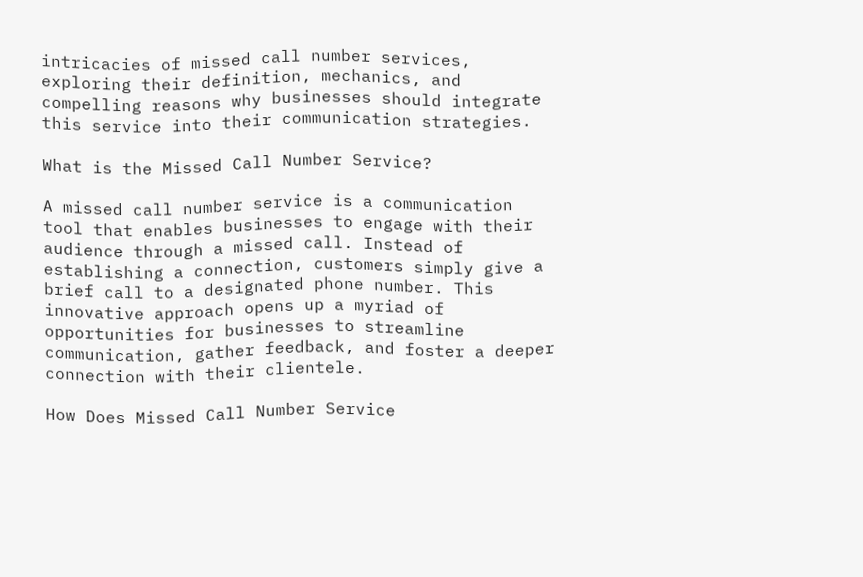intricacies of missed call number services, exploring their definition, mechanics, and compelling reasons why businesses should integrate this service into their communication strategies.

What is the Missed Call Number Service?

A missed call number service is a communication tool that enables businesses to engage with their audience through a missed call. Instead of establishing a connection, customers simply give a brief call to a designated phone number. This innovative approach opens up a myriad of opportunities for businesses to streamline communication, gather feedback, and foster a deeper connection with their clientele.

How Does Missed Call Number Service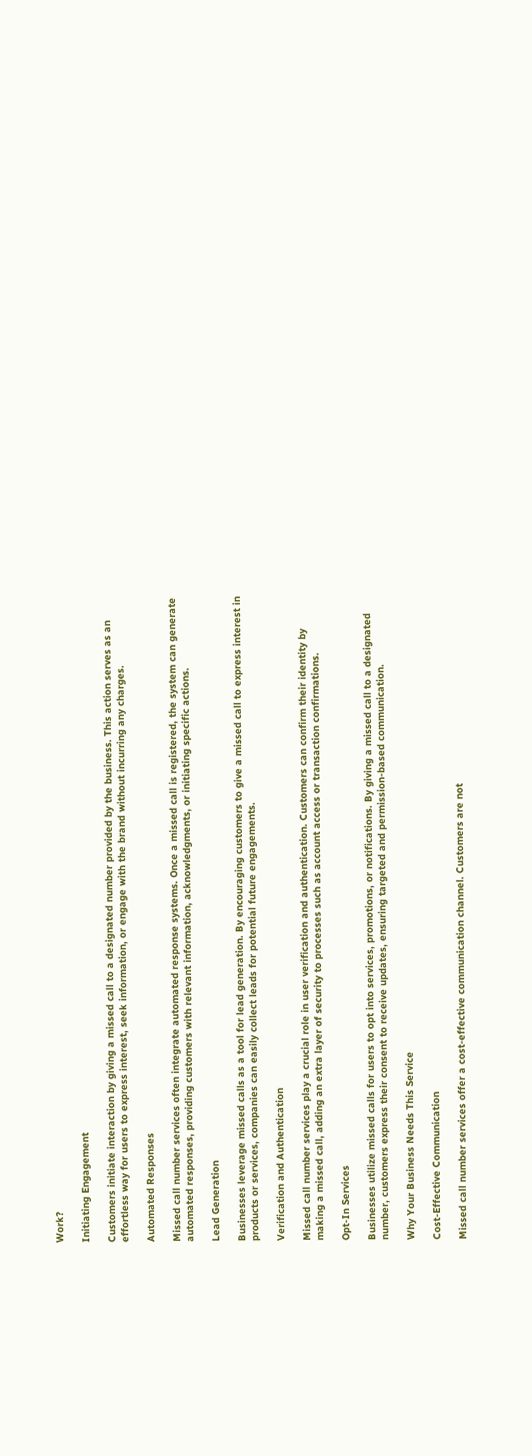Work?

Initiating Engagement

Customers initiate interaction by giving a missed call to a designated number provided by the business. This action serves as an effortless way for users to express interest, seek information, or engage with the brand without incurring any charges.

Automated Responses

Missed call number services often integrate automated response systems. Once a missed call is registered, the system can generate automated responses, providing customers with relevant information, acknowledgments, or initiating specific actions.

Lead Generation

Businesses leverage missed calls as a tool for lead generation. By encouraging customers to give a missed call to express interest in products or services, companies can easily collect leads for potential future engagements.

Verification and Authentication

Missed call number services play a crucial role in user verification and authentication. Customers can confirm their identity by making a missed call, adding an extra layer of security to processes such as account access or transaction confirmations.

Opt-In Services

Businesses utilize missed calls for users to opt into services, promotions, or notifications. By giving a missed call to a designated number, customers express their consent to receive updates, ensuring targeted and permission-based communication.

Why Your Business Needs This Service

Cost-Effective Communication

Missed call number services offer a cost-effective communication channel. Customers are not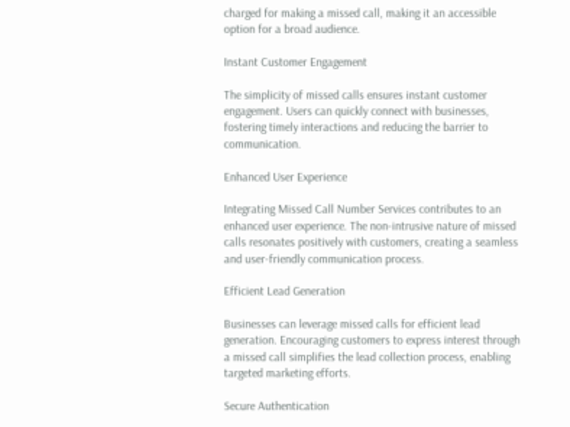charged for making a missed call, making it an accessible option for a broad audience.

Instant Customer Engagement

The simplicity of missed calls ensures instant customer engagement. Users can quickly connect with businesses, fostering timely interactions and reducing the barrier to communication.

Enhanced User Experience

Integrating Missed Call Number Services contributes to an enhanced user experience. The non-intrusive nature of missed calls resonates positively with customers, creating a seamless and user-friendly communication process.

Efficient Lead Generation

Businesses can leverage missed calls for efficient lead generation. Encouraging customers to express interest through a missed call simplifies the lead collection process, enabling targeted marketing efforts.

Secure Authentication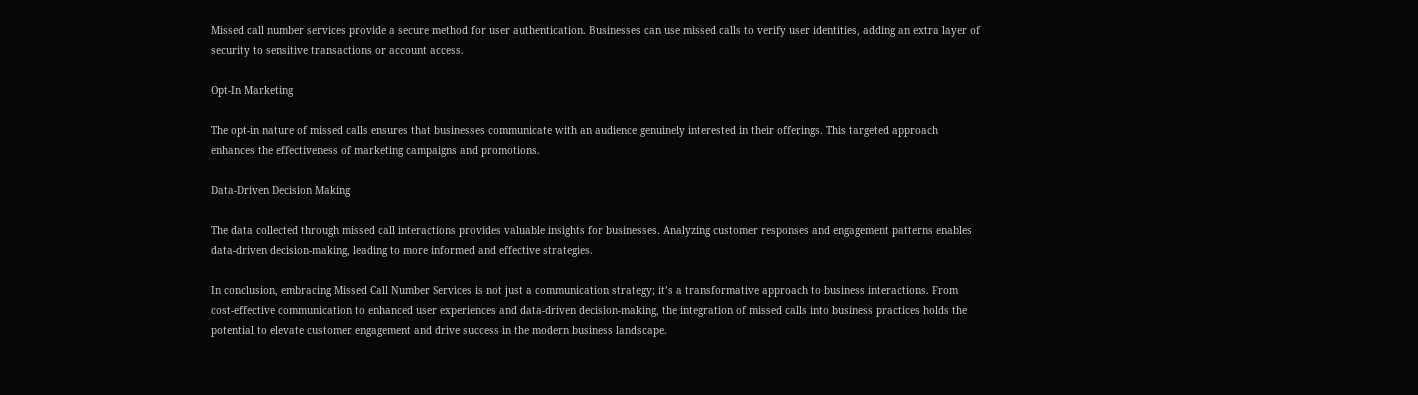Missed call number services provide a secure method for user authentication. Businesses can use missed calls to verify user identities, adding an extra layer of security to sensitive transactions or account access.

Opt-In Marketing

The opt-in nature of missed calls ensures that businesses communicate with an audience genuinely interested in their offerings. This targeted approach enhances the effectiveness of marketing campaigns and promotions.

Data-Driven Decision Making

The data collected through missed call interactions provides valuable insights for businesses. Analyzing customer responses and engagement patterns enables data-driven decision-making, leading to more informed and effective strategies.

In conclusion, embracing Missed Call Number Services is not just a communication strategy; it’s a transformative approach to business interactions. From cost-effective communication to enhanced user experiences and data-driven decision-making, the integration of missed calls into business practices holds the potential to elevate customer engagement and drive success in the modern business landscape.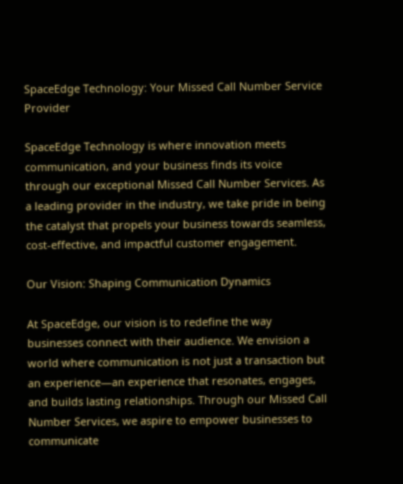SpaceEdge Technology: Your Missed Call Number Service Provider

SpaceEdge Technology is where innovation meets communication, and your business finds its voice through our exceptional Missed Call Number Services. As a leading provider in the industry, we take pride in being the catalyst that propels your business towards seamless, cost-effective, and impactful customer engagement.

Our Vision: Shaping Communication Dynamics

At SpaceEdge, our vision is to redefine the way businesses connect with their audience. We envision a world where communication is not just a transaction but an experience—an experience that resonates, engages, and builds lasting relationships. Through our Missed Call Number Services, we aspire to empower businesses to communicate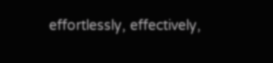effortlessly, effectively,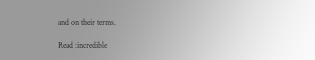and on their terms.

Read :incredible